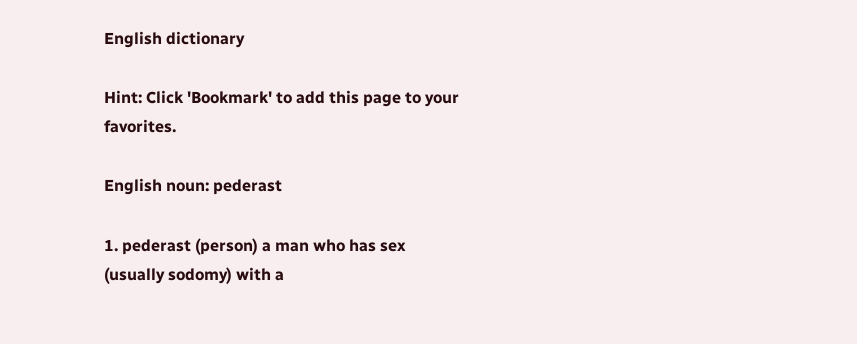English dictionary

Hint: Click 'Bookmark' to add this page to your favorites.

English noun: pederast

1. pederast (person) a man who has sex (usually sodomy) with a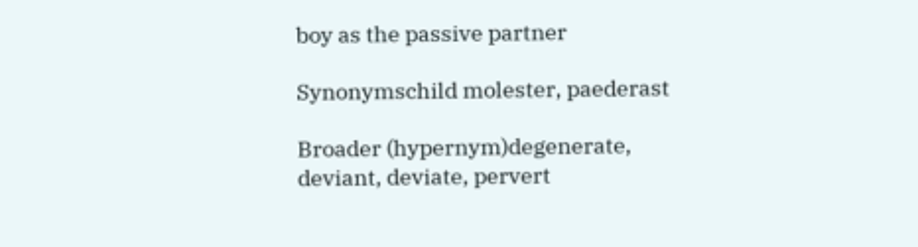boy as the passive partner

Synonymschild molester, paederast

Broader (hypernym)degenerate, deviant, deviate, pervert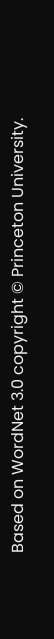Based on WordNet 3.0 copyright © Princeton University.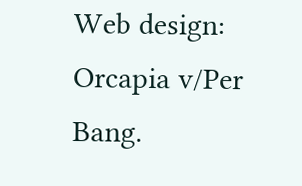Web design: Orcapia v/Per Bang.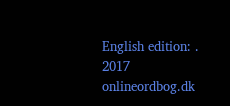English edition: .
2017 onlineordbog.dk